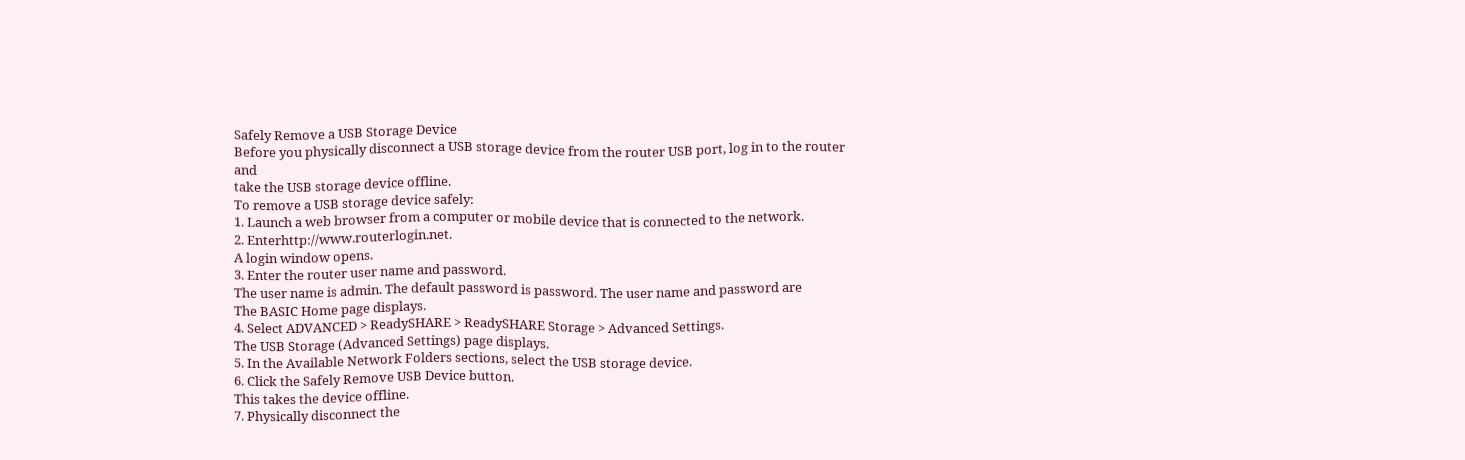Safely Remove a USB Storage Device
Before you physically disconnect a USB storage device from the router USB port, log in to the router and
take the USB storage device offline.
To remove a USB storage device safely:
1. Launch a web browser from a computer or mobile device that is connected to the network.
2. Enterhttp://www.routerlogin.net.
A login window opens.
3. Enter the router user name and password.
The user name is admin. The default password is password. The user name and password are
The BASIC Home page displays.
4. Select ADVANCED > ReadySHARE > ReadySHARE Storage > Advanced Settings.
The USB Storage (Advanced Settings) page displays.
5. In the Available Network Folders sections, select the USB storage device.
6. Click the Safely Remove USB Device button.
This takes the device offline.
7. Physically disconnect the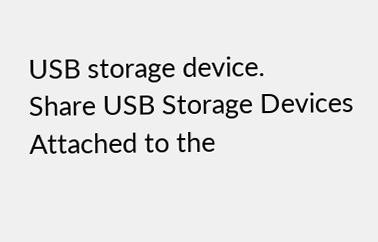USB storage device.
Share USB Storage Devices Attached to the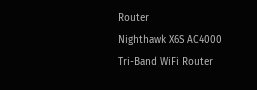Router
Nighthawk X6S AC4000 Tri-Band WiFi Router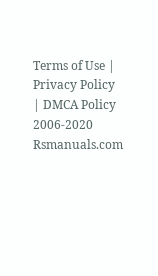Terms of Use | Privacy Policy | DMCA Policy
2006-2020 Rsmanuals.com